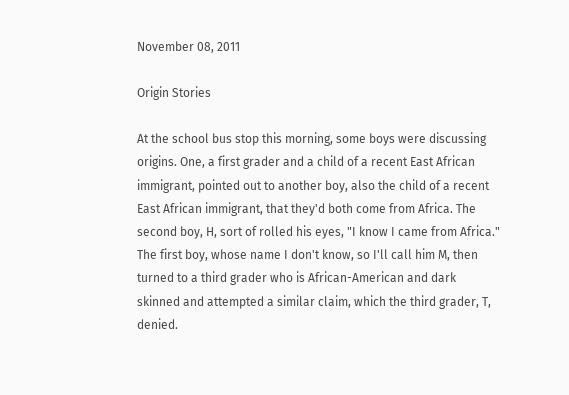November 08, 2011

Origin Stories

At the school bus stop this morning, some boys were discussing origins. One, a first grader and a child of a recent East African immigrant, pointed out to another boy, also the child of a recent East African immigrant, that they'd both come from Africa. The second boy, H, sort of rolled his eyes, "I know I came from Africa." The first boy, whose name I don't know, so I'll call him M, then turned to a third grader who is African-American and dark skinned and attempted a similar claim, which the third grader, T, denied.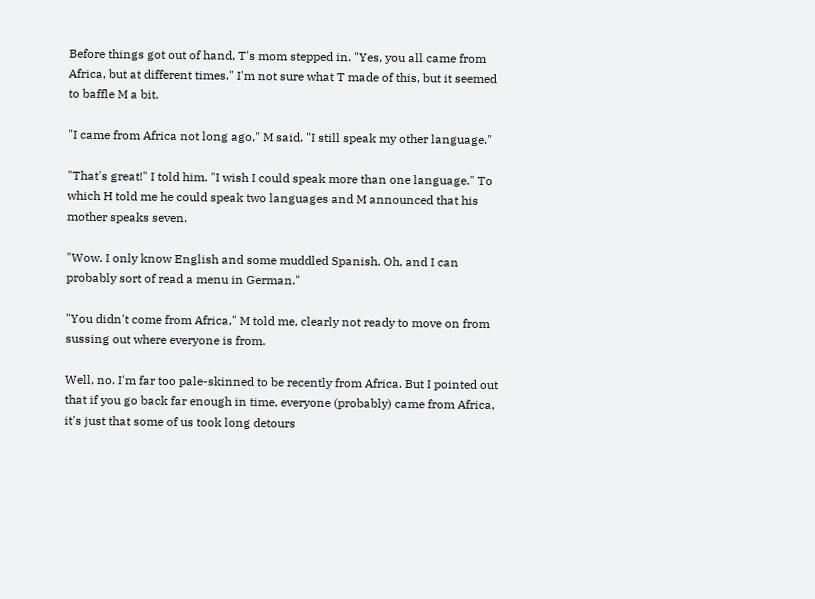Before things got out of hand, T's mom stepped in. "Yes, you all came from Africa, but at different times." I'm not sure what T made of this, but it seemed to baffle M a bit.

"I came from Africa not long ago," M said. "I still speak my other language."

"That's great!" I told him. "I wish I could speak more than one language." To which H told me he could speak two languages and M announced that his mother speaks seven.

"Wow. I only know English and some muddled Spanish. Oh, and I can probably sort of read a menu in German."

"You didn't come from Africa," M told me, clearly not ready to move on from sussing out where everyone is from.

Well, no. I'm far too pale-skinned to be recently from Africa. But I pointed out that if you go back far enough in time, everyone (probably) came from Africa, it's just that some of us took long detours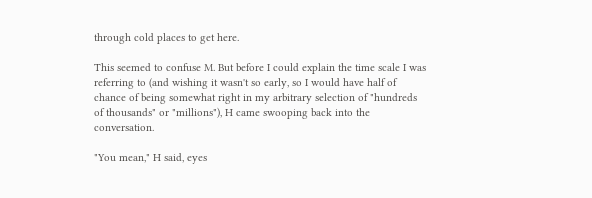through cold places to get here.

This seemed to confuse M. But before I could explain the time scale I was referring to (and wishing it wasn't so early, so I would have half of chance of being somewhat right in my arbitrary selection of "hundreds of thousands" or "millions"), H came swooping back into the conversation.

"You mean," H said, eyes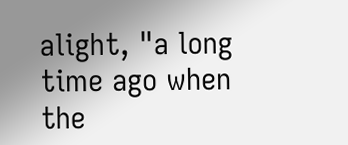alight, "a long time ago when the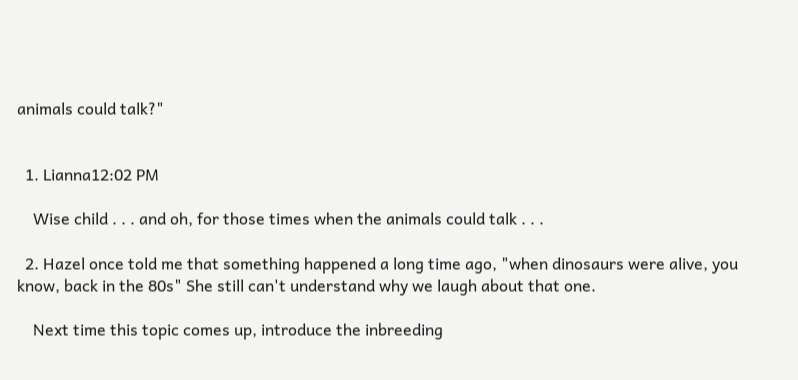animals could talk?"


  1. Lianna12:02 PM

    Wise child . . . and oh, for those times when the animals could talk . . .

  2. Hazel once told me that something happened a long time ago, "when dinosaurs were alive, you know, back in the 80s" She still can't understand why we laugh about that one.

    Next time this topic comes up, introduce the inbreeding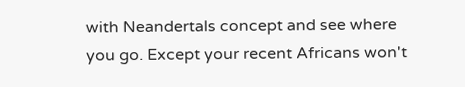with Neandertals concept and see where you go. Except your recent Africans won't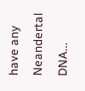have any Neandertal DNA...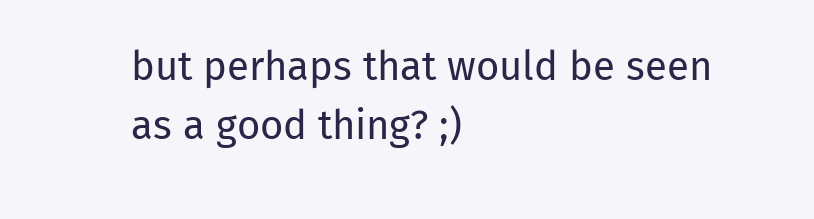but perhaps that would be seen as a good thing? ;)